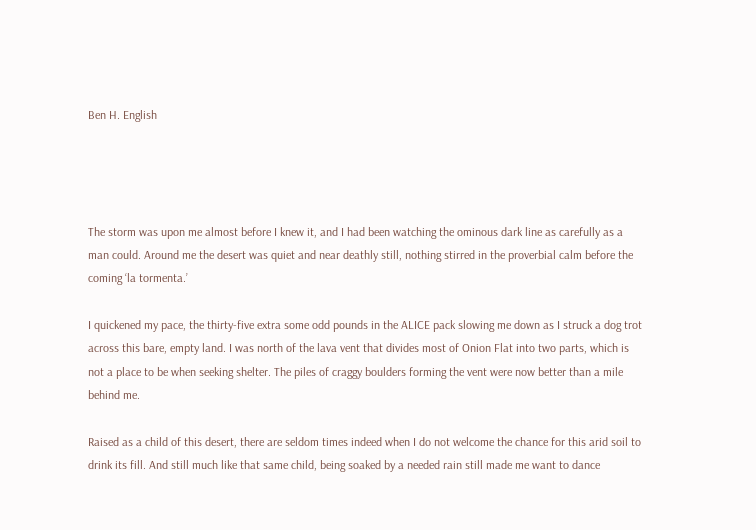Ben H. English




The storm was upon me almost before I knew it, and I had been watching the ominous dark line as carefully as a man could. Around me the desert was quiet and near deathly still, nothing stirred in the proverbial calm before the coming ‘la tormenta.’

I quickened my pace, the thirty-five extra some odd pounds in the ALICE pack slowing me down as I struck a dog trot across this bare, empty land. I was north of the lava vent that divides most of Onion Flat into two parts, which is not a place to be when seeking shelter. The piles of craggy boulders forming the vent were now better than a mile behind me.

Raised as a child of this desert, there are seldom times indeed when I do not welcome the chance for this arid soil to drink its fill. And still much like that same child, being soaked by a needed rain still made me want to dance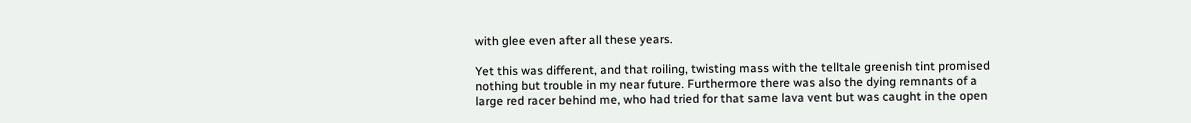with glee even after all these years.

Yet this was different, and that roiling, twisting mass with the telltale greenish tint promised nothing but trouble in my near future. Furthermore there was also the dying remnants of a large red racer behind me, who had tried for that same lava vent but was caught in the open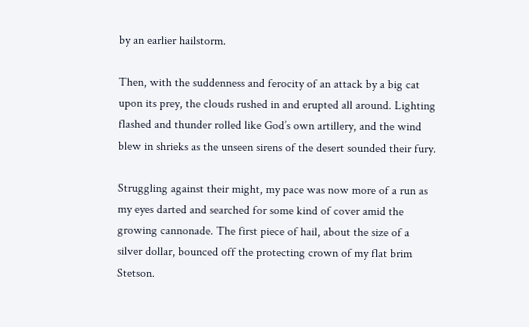by an earlier hailstorm.

Then, with the suddenness and ferocity of an attack by a big cat upon its prey, the clouds rushed in and erupted all around. Lighting flashed and thunder rolled like God’s own artillery, and the wind blew in shrieks as the unseen sirens of the desert sounded their fury.

Struggling against their might, my pace was now more of a run as my eyes darted and searched for some kind of cover amid the growing cannonade. The first piece of hail, about the size of a silver dollar, bounced off the protecting crown of my flat brim Stetson.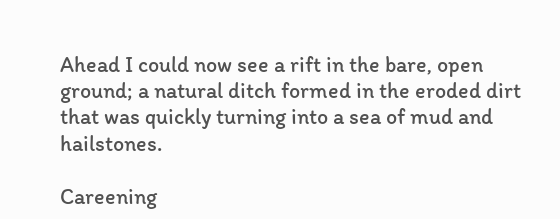Ahead I could now see a rift in the bare, open ground; a natural ditch formed in the eroded dirt that was quickly turning into a sea of mud and hailstones.

Careening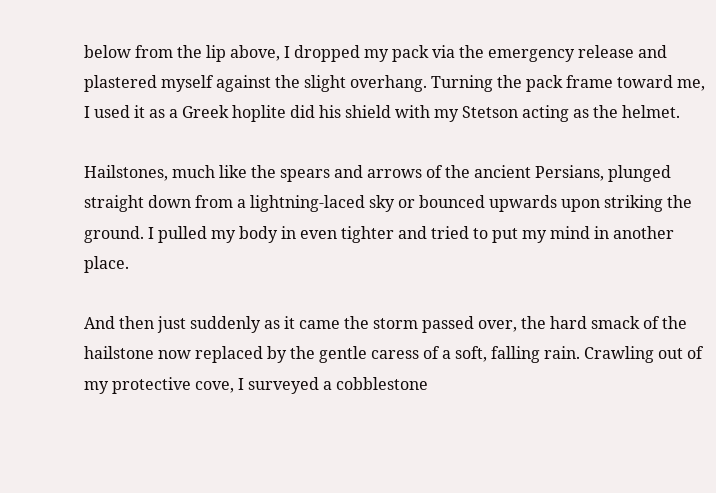below from the lip above, I dropped my pack via the emergency release and plastered myself against the slight overhang. Turning the pack frame toward me, I used it as a Greek hoplite did his shield with my Stetson acting as the helmet.

Hailstones, much like the spears and arrows of the ancient Persians, plunged straight down from a lightning-laced sky or bounced upwards upon striking the ground. I pulled my body in even tighter and tried to put my mind in another place.

And then just suddenly as it came the storm passed over, the hard smack of the hailstone now replaced by the gentle caress of a soft, falling rain. Crawling out of my protective cove, I surveyed a cobblestone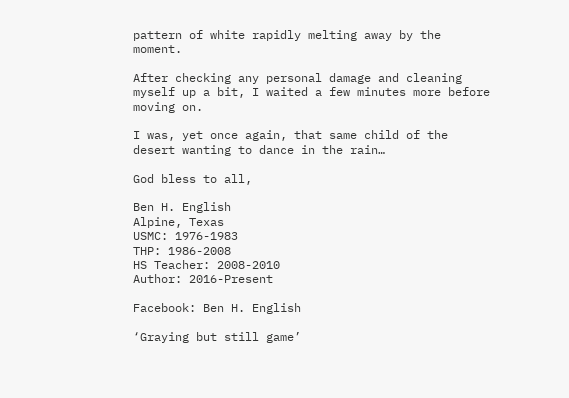pattern of white rapidly melting away by the moment.

After checking any personal damage and cleaning myself up a bit, I waited a few minutes more before moving on.

I was, yet once again, that same child of the desert wanting to dance in the rain…

God bless to all,

Ben H. English
Alpine, Texas
USMC: 1976-1983
THP: 1986-2008
HS Teacher: 2008-2010
Author: 2016-Present

Facebook: Ben H. English

‘Graying but still game’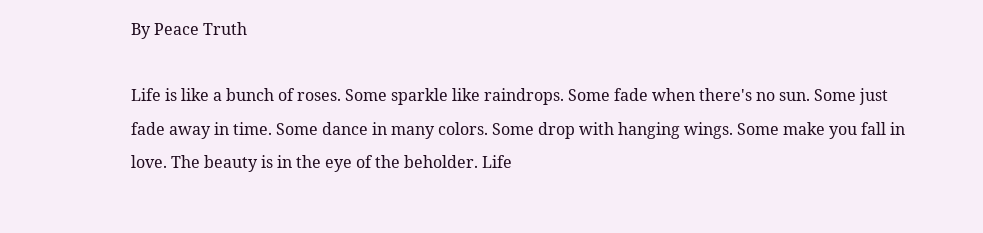By Peace Truth

Life is like a bunch of roses. Some sparkle like raindrops. Some fade when there's no sun. Some just fade away in time. Some dance in many colors. Some drop with hanging wings. Some make you fall in love. The beauty is in the eye of the beholder. Life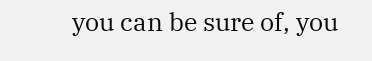you can be sure of, you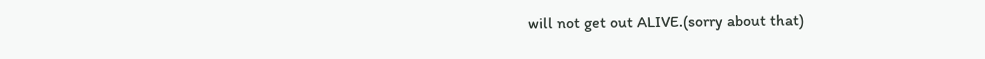will not get out ALIVE.(sorry about that)